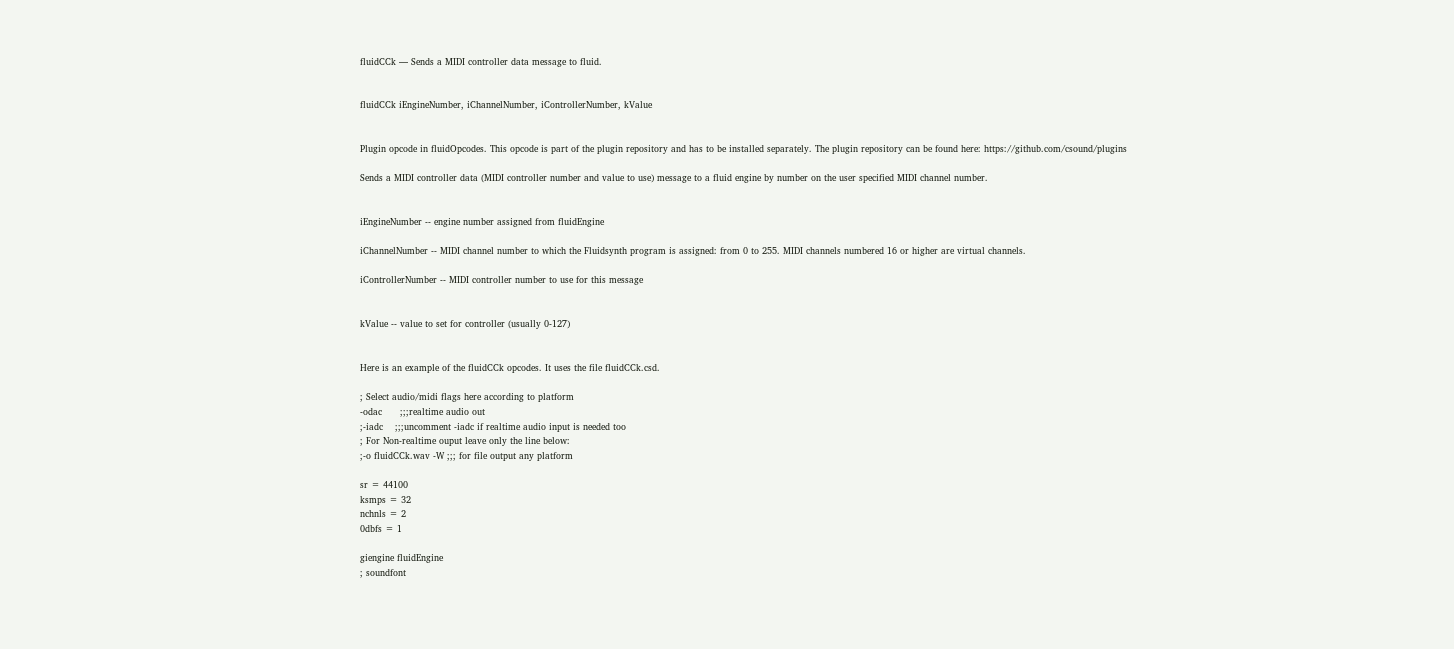fluidCCk — Sends a MIDI controller data message to fluid.


fluidCCk iEngineNumber, iChannelNumber, iControllerNumber, kValue


Plugin opcode in fluidOpcodes. This opcode is part of the plugin repository and has to be installed separately. The plugin repository can be found here: https://github.com/csound/plugins

Sends a MIDI controller data (MIDI controller number and value to use) message to a fluid engine by number on the user specified MIDI channel number.


iEngineNumber -- engine number assigned from fluidEngine

iChannelNumber -- MIDI channel number to which the Fluidsynth program is assigned: from 0 to 255. MIDI channels numbered 16 or higher are virtual channels.

iControllerNumber -- MIDI controller number to use for this message


kValue -- value to set for controller (usually 0-127)


Here is an example of the fluidCCk opcodes. It uses the file fluidCCk.csd.

; Select audio/midi flags here according to platform
-odac      ;;;realtime audio out
;-iadc    ;;;uncomment -iadc if realtime audio input is needed too
; For Non-realtime ouput leave only the line below:
;-o fluidCCk.wav -W ;;; for file output any platform

sr = 44100
ksmps = 32
nchnls = 2
0dbfs = 1

giengine fluidEngine
; soundfont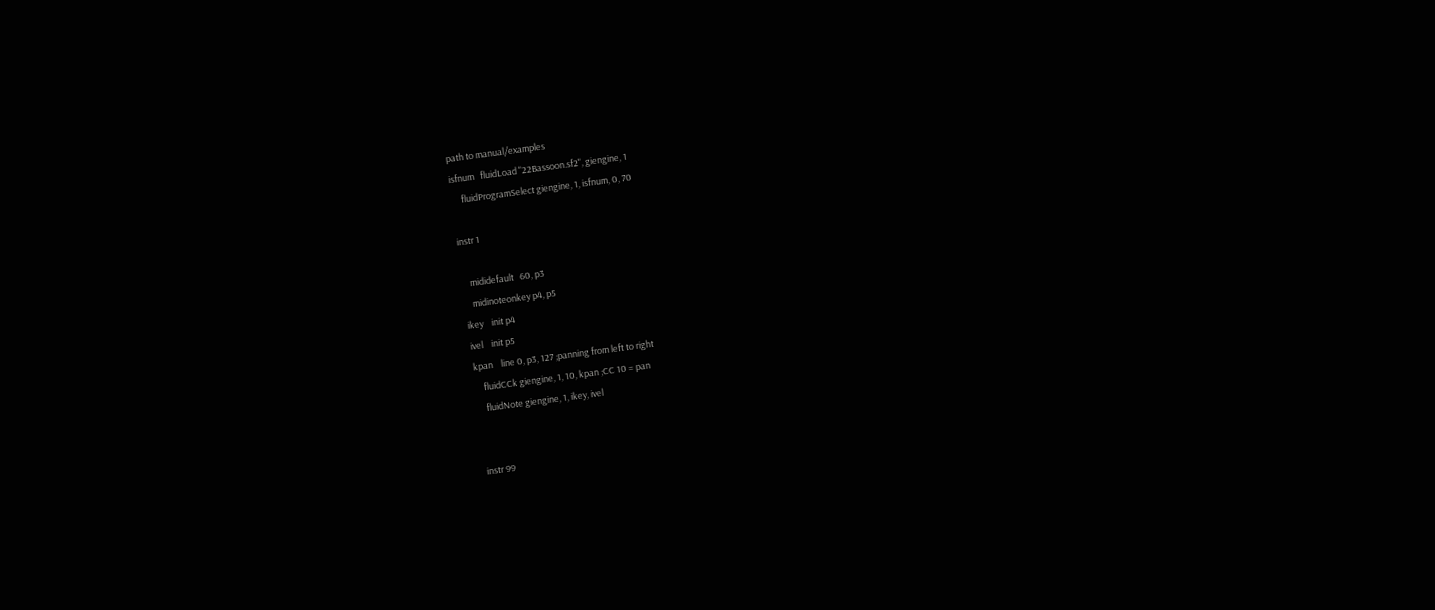path to manual/examples
isfnum   fluidLoad "22Bassoon.sf2", giengine, 1
     fluidProgramSelect giengine, 1, isfnum, 0, 70

instr 1

    mididefault   60, p3
    midinoteonkey p4, p5
ikey    init p4
ivel    init p5
kpan    line 0, p3, 127 ;panning from left to right
    fluidCCk giengine, 1, 10, kpan ;CC 10 = pan
    fluidNote giengine, 1, ikey, ivel


instr 99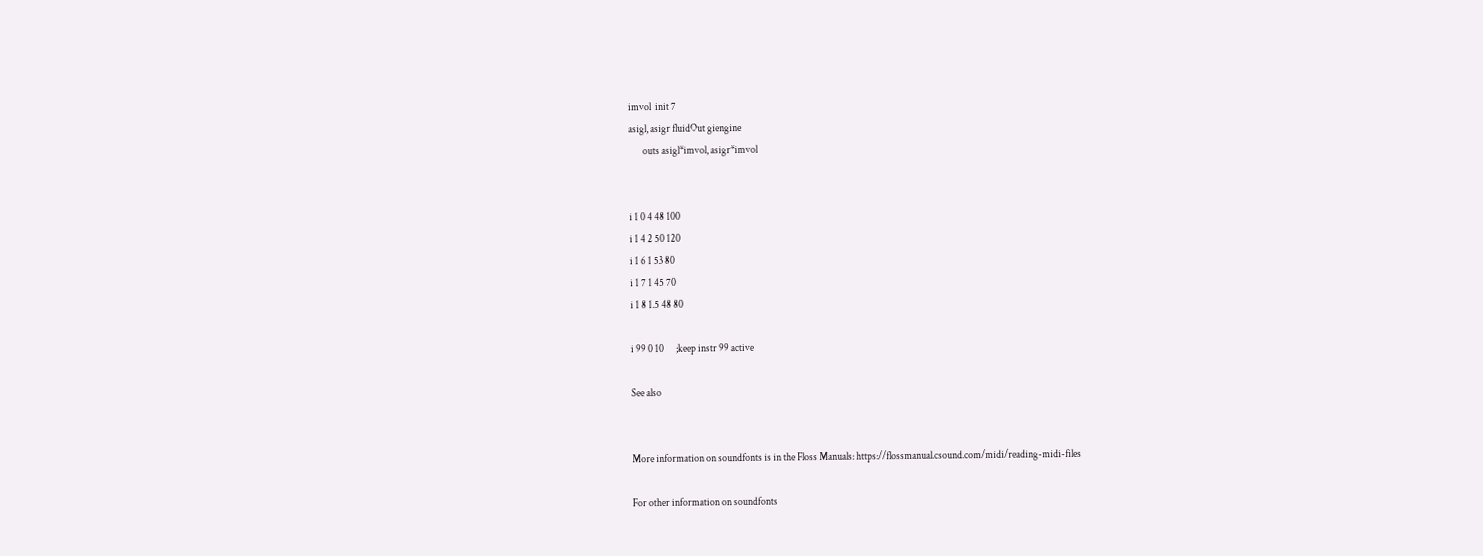imvol  init 7
asigl, asigr fluidOut giengine
       outs asigl*imvol, asigr*imvol


i 1 0 4 48 100
i 1 4 2 50 120
i 1 6 1 53 80
i 1 7 1 45 70
i 1 8 1.5 48 80

i 99 0 10      ;keep instr 99 active

See also


More information on soundfonts is in the Floss Manuals: https://flossmanual.csound.com/midi/reading-midi-files

For other information on soundfonts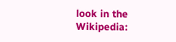look in the Wikipedia: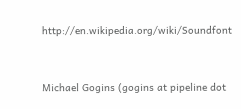http://en.wikipedia.org/wiki/Soundfont


Michael Gogins (gogins at pipeline dot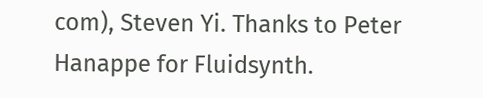com), Steven Yi. Thanks to Peter Hanappe for Fluidsynth.